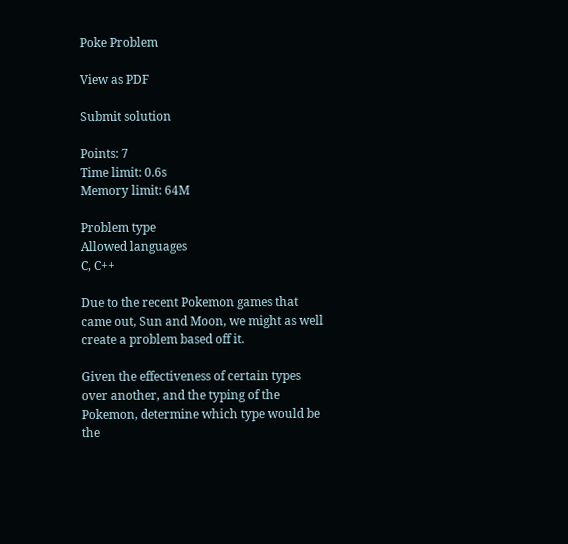Poke Problem

View as PDF

Submit solution

Points: 7
Time limit: 0.6s
Memory limit: 64M

Problem type
Allowed languages
C, C++

Due to the recent Pokemon games that came out, Sun and Moon, we might as well create a problem based off it.

Given the effectiveness of certain types over another, and the typing of the Pokemon, determine which type would be the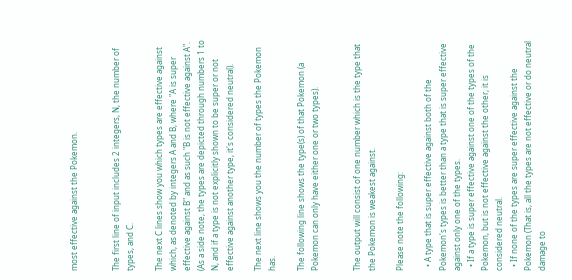most effective against the Pokemon.


The first line of input includes 2 integers, N, the number of types, and C.

The next C lines show you which types are effective against which, as denoted by integers A and B, where "A is super effective against B" and as such "B is not effective against A". (As a side note, the types are depicted through numbers 1 to N, and if a type is not explicitly shown to be super or not effective against another type, it's considered neutral).

The next line shows you the number of types the Pokemon has.

The following line shows the type(s) of that Pokemon (a Pokemon can only have either one or two types).


The output will consist of one number which is the type that the Pokemon is weakest against.

Please note the following:

  • A type that is super effective against both of the Pokemon's types is better than a type that is super effective against only one of the types.
  • If a type is super effective against one of the types of the Pokemon, but is not effective against the other, it is considered neutral.
  • If none of the types are super effective against the Pokemon (That is, all the types are not effective or do neutral damage to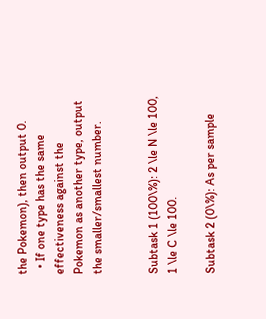the Pokemon), then output 0.
  • If one type has the same effectiveness against the Pokemon as another type, output the smaller/smallest number.


Subtask 1 (100\%): 2 \le N \le 100, 1 \le C \le 100.

Subtask 2 (0\%): As per sample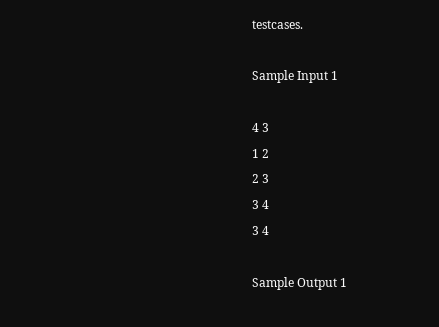testcases.

Sample Input 1

4 3
1 2
2 3
3 4
3 4

Sample Output 1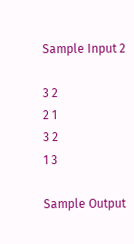Sample Input 2

3 2
2 1
3 2
1 3

Sample Output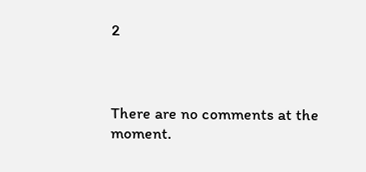2



There are no comments at the moment.